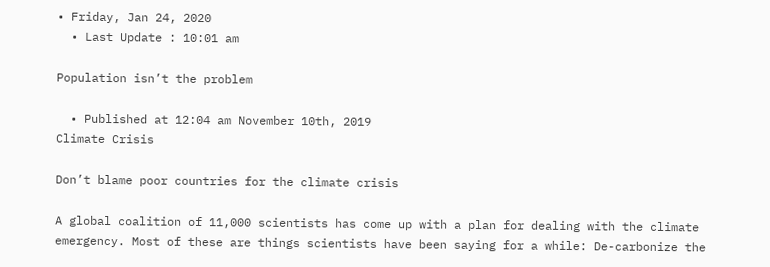• Friday, Jan 24, 2020
  • Last Update : 10:01 am

Population isn’t the problem

  • Published at 12:04 am November 10th, 2019
Climate Crisis

Don’t blame poor countries for the climate crisis

A global coalition of 11,000 scientists has come up with a plan for dealing with the climate emergency. Most of these are things scientists have been saying for a while: De-carbonize the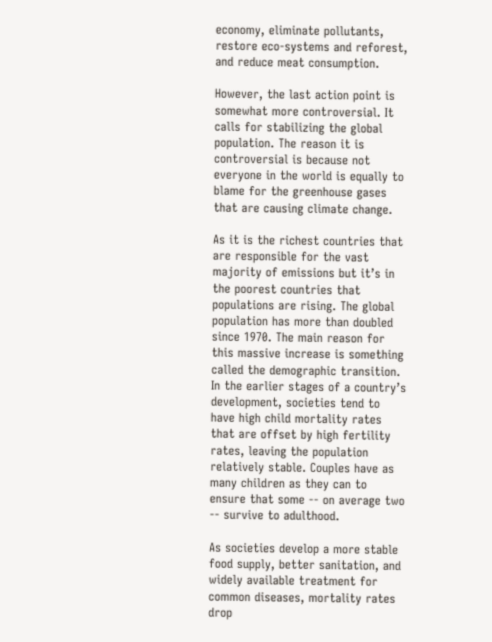economy, eliminate pollutants, restore eco-systems and reforest, and reduce meat consumption.

However, the last action point is somewhat more controversial. It calls for stabilizing the global population. The reason it is controversial is because not everyone in the world is equally to blame for the greenhouse gases that are causing climate change.

As it is the richest countries that are responsible for the vast majority of emissions but it’s in the poorest countries that populations are rising. The global population has more than doubled since 1970. The main reason for this massive increase is something called the demographic transition. In the earlier stages of a country’s development, societies tend to have high child mortality rates that are offset by high fertility rates, leaving the population relatively stable. Couples have as many children as they can to ensure that some -- on average two -- survive to adulthood.

As societies develop a more stable food supply, better sanitation, and widely available treatment for common diseases, mortality rates drop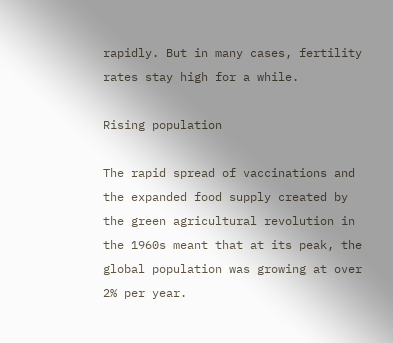rapidly. But in many cases, fertility rates stay high for a while.

Rising population

The rapid spread of vaccinations and the expanded food supply created by the green agricultural revolution in the 1960s meant that at its peak, the global population was growing at over 2% per year.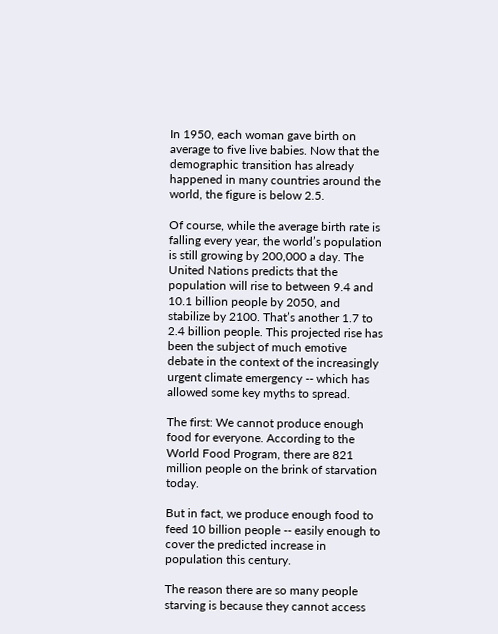In 1950, each woman gave birth on average to five live babies. Now that the demographic transition has already happened in many countries around the world, the figure is below 2.5.

Of course, while the average birth rate is falling every year, the world’s population is still growing by 200,000 a day. The United Nations predicts that the population will rise to between 9.4 and 10.1 billion people by 2050, and stabilize by 2100. That’s another 1.7 to 2.4 billion people. This projected rise has been the subject of much emotive debate in the context of the increasingly urgent climate emergency -- which has allowed some key myths to spread.

The first: We cannot produce enough food for everyone. According to the World Food Program, there are 821 million people on the brink of starvation today.

But in fact, we produce enough food to feed 10 billion people -- easily enough to cover the predicted increase in population this century.

The reason there are so many people starving is because they cannot access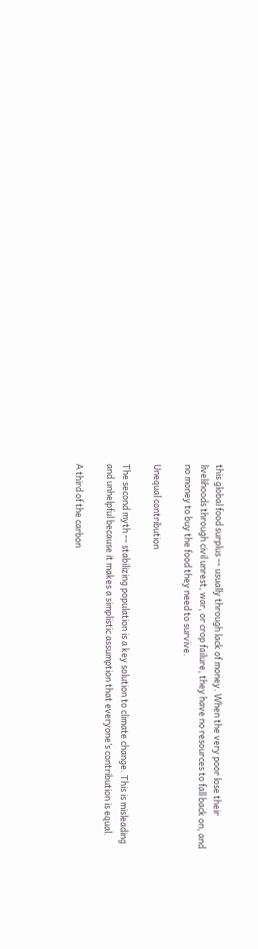this global food surplus -- usually through lack of money. When the very poor lose their livelihoods through civil unrest, war, or crop failure, they have no resources to fall back on, and no money to buy the food they need to survive.

Unequal contribution

The second myth -- stabilizing population is a key solution to climate change. This is misleading and unhelpful because it makes a simplistic assumption that everyone’s contribution is equal.

A third of the carbon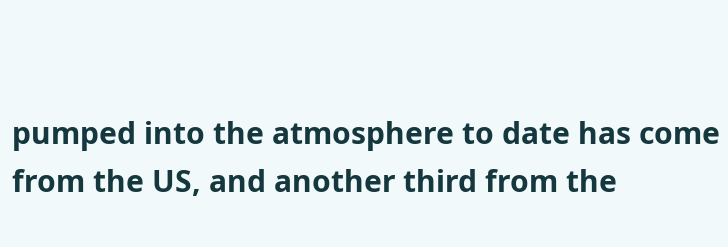pumped into the atmosphere to date has come from the US, and another third from the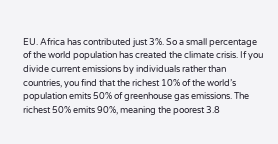EU. Africa has contributed just 3%. So a small percentage of the world population has created the climate crisis. If you divide current emissions by individuals rather than countries, you find that the richest 10% of the world’s population emits 50% of greenhouse gas emissions. The richest 50% emits 90%, meaning the poorest 3.8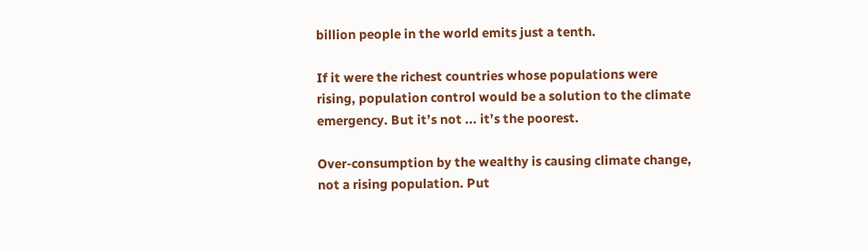billion people in the world emits just a tenth.

If it were the richest countries whose populations were rising, population control would be a solution to the climate emergency. But it’s not ... it’s the poorest.

Over-consumption by the wealthy is causing climate change, not a rising population. Put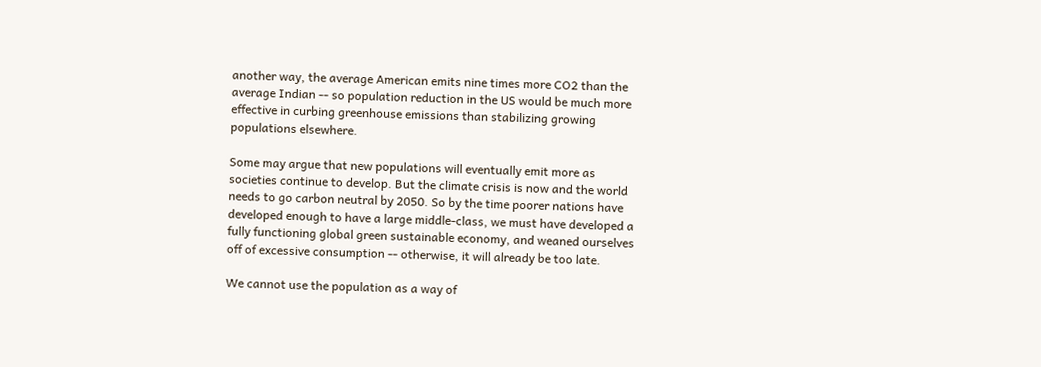another way, the average American emits nine times more CO2 than the average Indian -- so population reduction in the US would be much more effective in curbing greenhouse emissions than stabilizing growing populations elsewhere.

Some may argue that new populations will eventually emit more as societies continue to develop. But the climate crisis is now and the world needs to go carbon neutral by 2050. So by the time poorer nations have developed enough to have a large middle-class, we must have developed a fully functioning global green sustainable economy, and weaned ourselves off of excessive consumption -- otherwise, it will already be too late.

We cannot use the population as a way of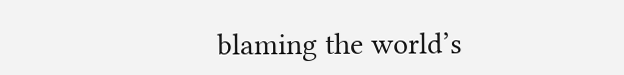blaming the world’s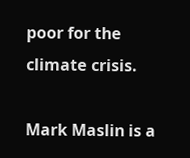poor for the climate crisis.

Mark Maslin is a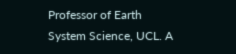Professor of Earth System Science, UCL. A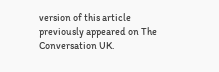version of this article previously appeared on The Conversation UK.